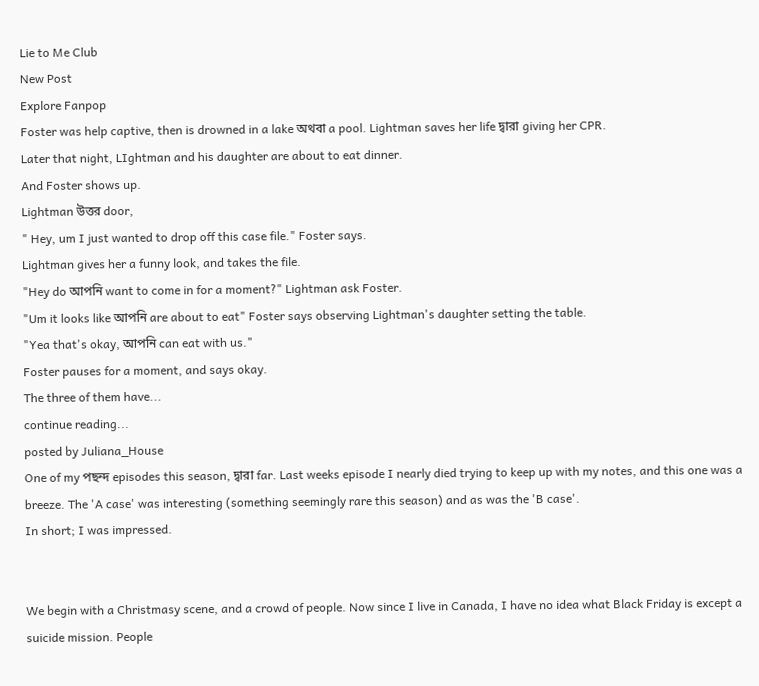Lie to Me Club
New Post
Explore Fanpop
Foster was help captive, then is drowned in a lake অথবা a pool. Lightman saves her life দ্বারা giving her CPR.
Later that night, LIghtman and his daughter are about to eat dinner.
And Foster shows up.
Lightman উত্তর door,
" Hey, um I just wanted to drop off this case file." Foster says.
Lightman gives her a funny look, and takes the file.
"Hey do আপনি want to come in for a moment?" Lightman ask Foster.
"Um it looks like আপনি are about to eat" Foster says observing Lightman's daughter setting the table.
"Yea that's okay, আপনি can eat with us."
Foster pauses for a moment, and says okay.
The three of them have...
continue reading...
posted by Juliana_House
One of my পছন্দ episodes this season, দ্বারা far. Last weeks episode I nearly died trying to keep up with my notes, and this one was a breeze. The 'A case' was interesting (something seemingly rare this season) and as was the 'B case'.
In short; I was impressed.


We begin with a Christmasy scene, and a crowd of people. Now since I live in Canada, I have no idea what Black Friday is except a suicide mission. People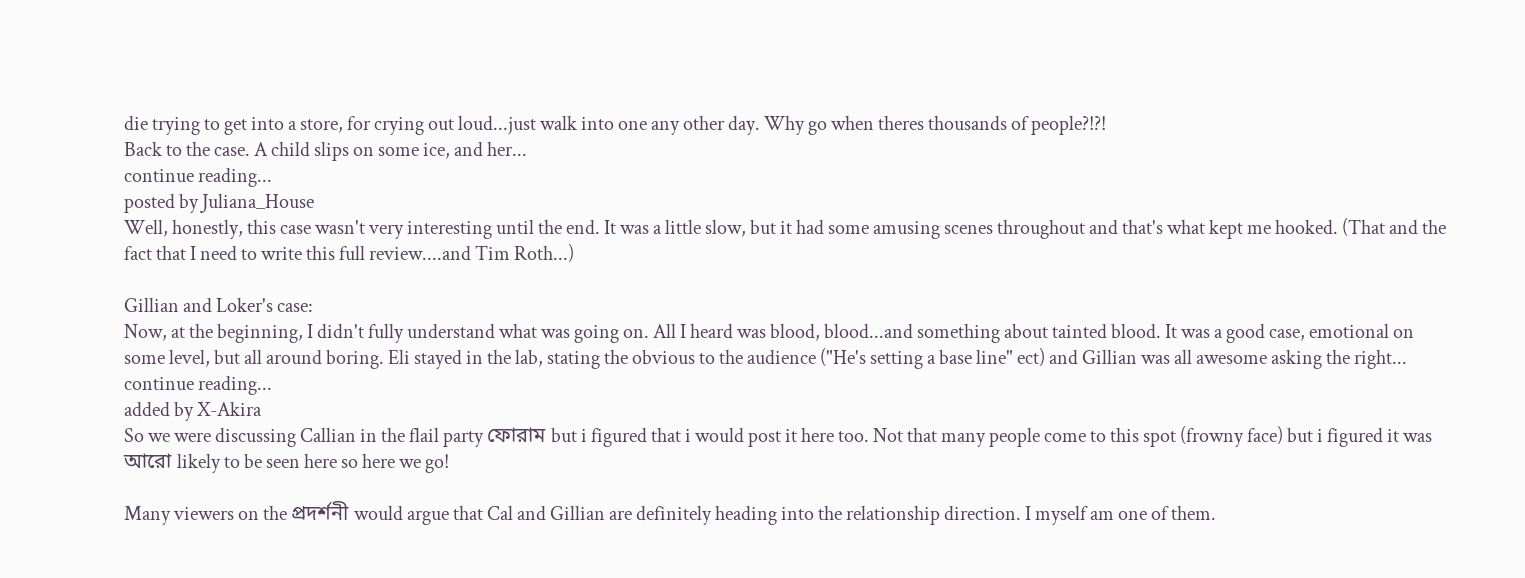die trying to get into a store, for crying out loud...just walk into one any other day. Why go when theres thousands of people?!?!
Back to the case. A child slips on some ice, and her...
continue reading...
posted by Juliana_House
Well, honestly, this case wasn't very interesting until the end. It was a little slow, but it had some amusing scenes throughout and that's what kept me hooked. (That and the fact that I need to write this full review....and Tim Roth...)

Gillian and Loker's case:
Now, at the beginning, I didn't fully understand what was going on. All I heard was blood, blood...and something about tainted blood. It was a good case, emotional on some level, but all around boring. Eli stayed in the lab, stating the obvious to the audience ("He's setting a base line" ect) and Gillian was all awesome asking the right...
continue reading...
added by X-Akira
So we were discussing Callian in the flail party ফোরাম but i figured that i would post it here too. Not that many people come to this spot (frowny face) but i figured it was আরো likely to be seen here so here we go!

Many viewers on the প্রদর্শনী would argue that Cal and Gillian are definitely heading into the relationship direction. I myself am one of them.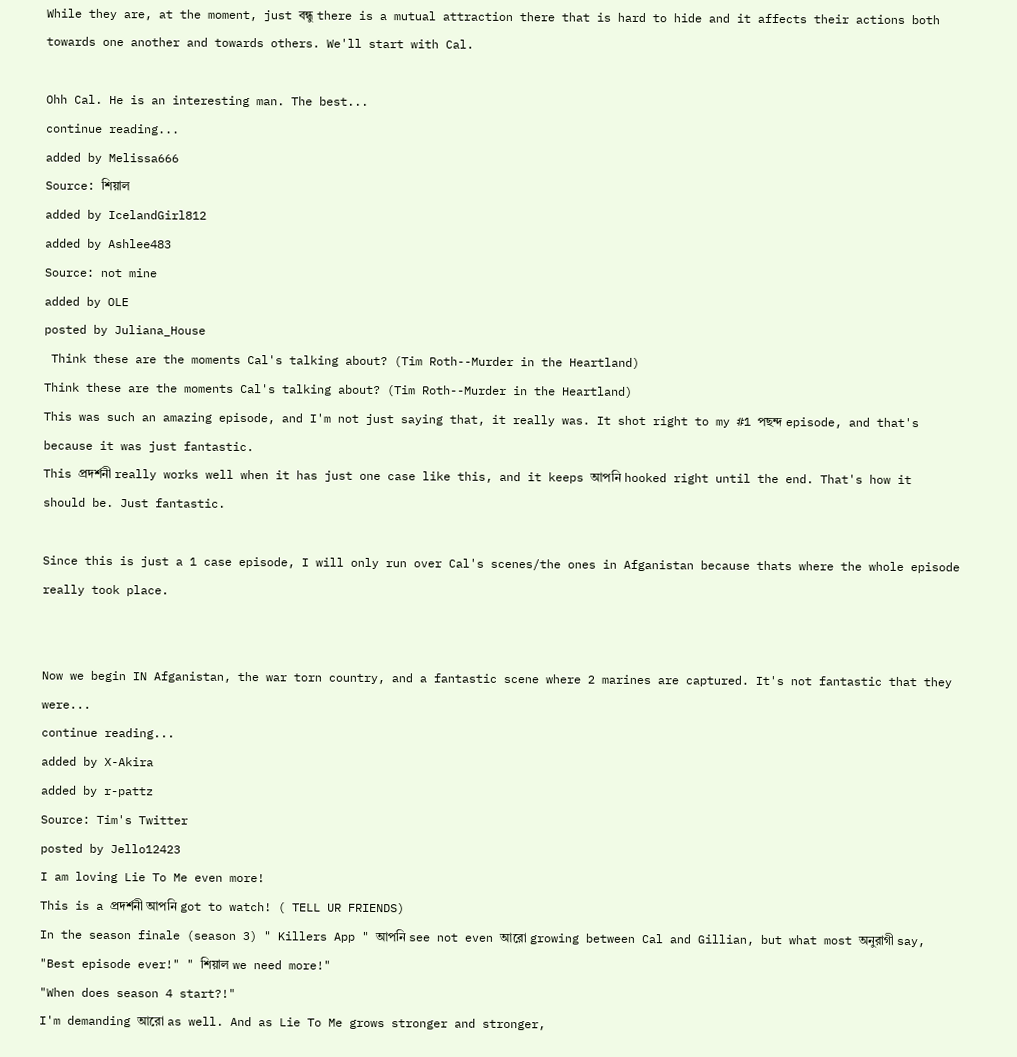While they are, at the moment, just বন্ধু there is a mutual attraction there that is hard to hide and it affects their actions both towards one another and towards others. We'll start with Cal.

Ohh Cal. He is an interesting man. The best...
continue reading...
added by Melissa666
Source: শিয়াল
added by IcelandGirl812
added by Ashlee483
Source: not mine
added by OLE
posted by Juliana_House
 Think these are the moments Cal's talking about? (Tim Roth--Murder in the Heartland)
Think these are the moments Cal's talking about? (Tim Roth--Murder in the Heartland)
This was such an amazing episode, and I'm not just saying that, it really was. It shot right to my #1 পছন্দ episode, and that's because it was just fantastic.
This প্রদর্শনী really works well when it has just one case like this, and it keeps আপনি hooked right until the end. That's how it should be. Just fantastic.

Since this is just a 1 case episode, I will only run over Cal's scenes/the ones in Afganistan because thats where the whole episode really took place.


Now we begin IN Afganistan, the war torn country, and a fantastic scene where 2 marines are captured. It's not fantastic that they were...
continue reading...
added by X-Akira
added by r-pattz
Source: Tim's Twitter
posted by Jello12423
I am loving Lie To Me even more!
This is a প্রদর্শনী আপনি got to watch! ( TELL UR FRIENDS)
In the season finale (season 3) " Killers App " আপনি see not even আরো growing between Cal and Gillian, but what most অনুরাগী say,
"Best episode ever!" " শিয়াল we need more!"
"When does season 4 start?!"
I'm demanding আরো as well. And as Lie To Me grows stronger and stronger,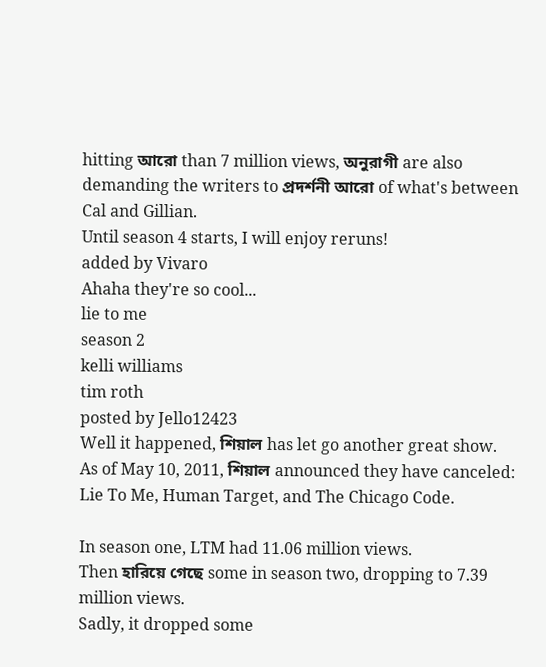hitting আরো than 7 million views, অনুরাগী are also demanding the writers to প্রদর্শনী আরো of what's between Cal and Gillian.
Until season 4 starts, I will enjoy reruns!
added by Vivaro
Ahaha they're so cool...
lie to me
season 2
kelli williams
tim roth
posted by Jello12423
Well it happened, শিয়াল has let go another great show.
As of May 10, 2011, শিয়াল announced they have canceled: Lie To Me, Human Target, and The Chicago Code.

In season one, LTM had 11.06 million views.
Then হারিয়ে গেছে some in season two, dropping to 7.39 million views.
Sadly, it dropped some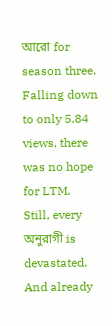আরো for season three.
Falling down to only 5.84 views, there was no hope for LTM.
Still, every অনুরাগী is devastated. And already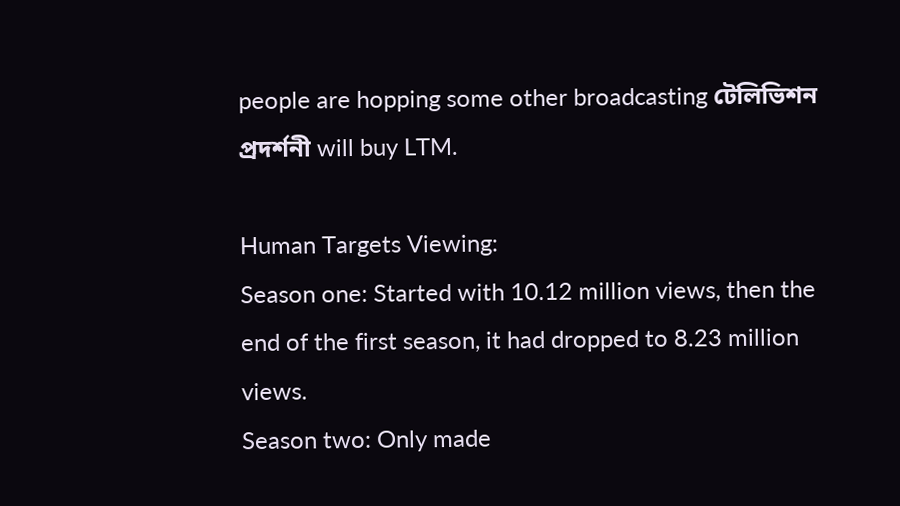people are hopping some other broadcasting টেলিভিশন প্রদর্শনী will buy LTM.

Human Targets Viewing:
Season one: Started with 10.12 million views, then the end of the first season, it had dropped to 8.23 million views.
Season two: Only made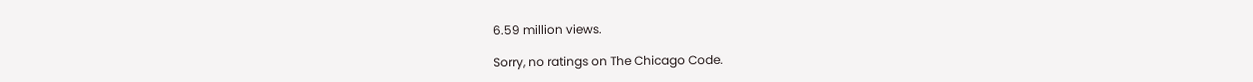6.59 million views.

Sorry, no ratings on The Chicago Code.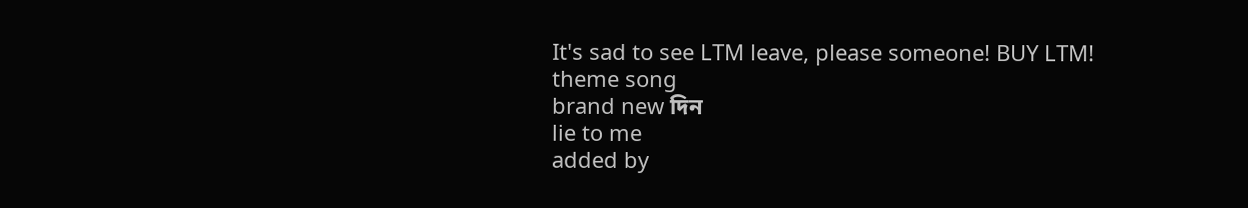It's sad to see LTM leave, please someone! BUY LTM!
theme song
brand new দিন
lie to me
added by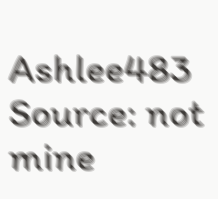Ashlee483
Source: not mine